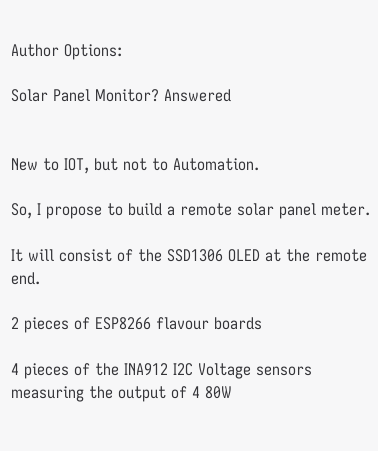Author Options:

Solar Panel Monitor? Answered


New to IOT, but not to Automation.

So, I propose to build a remote solar panel meter.

It will consist of the SSD1306 OLED at the remote end.

2 pieces of ESP8266 flavour boards

4 pieces of the INA912 I2C Voltage sensors measuring the output of 4 80W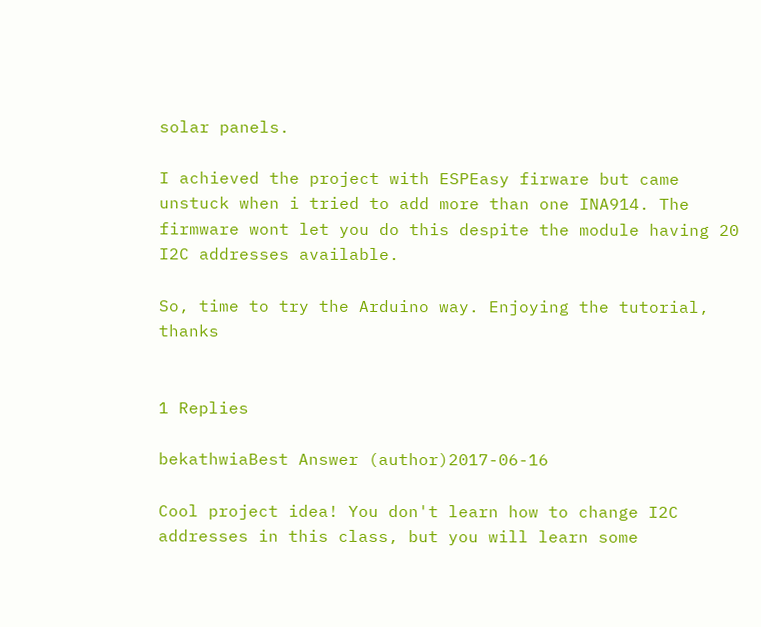solar panels.

I achieved the project with ESPEasy firware but came unstuck when i tried to add more than one INA914. The firmware wont let you do this despite the module having 20 I2C addresses available.

So, time to try the Arduino way. Enjoying the tutorial, thanks


1 Replies

bekathwiaBest Answer (author)2017-06-16

Cool project idea! You don't learn how to change I2C addresses in this class, but you will learn some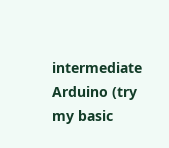intermediate Arduino (try my basic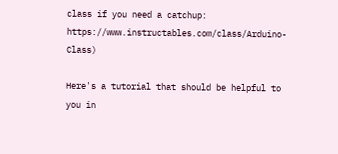class if you need a catchup: https://www.instructables.com/class/Arduino-Class)

Here's a tutorial that should be helpful to you in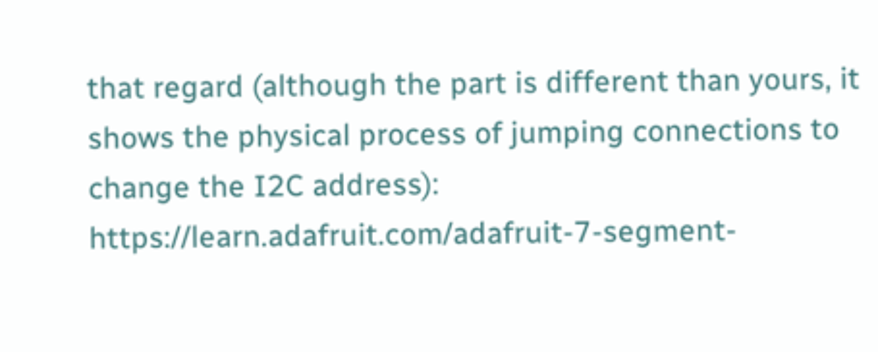that regard (although the part is different than yours, it shows the physical process of jumping connections to change the I2C address): https://learn.adafruit.com/adafruit-7-segment-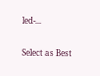led-...

Select as Best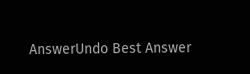AnswerUndo Best Answer